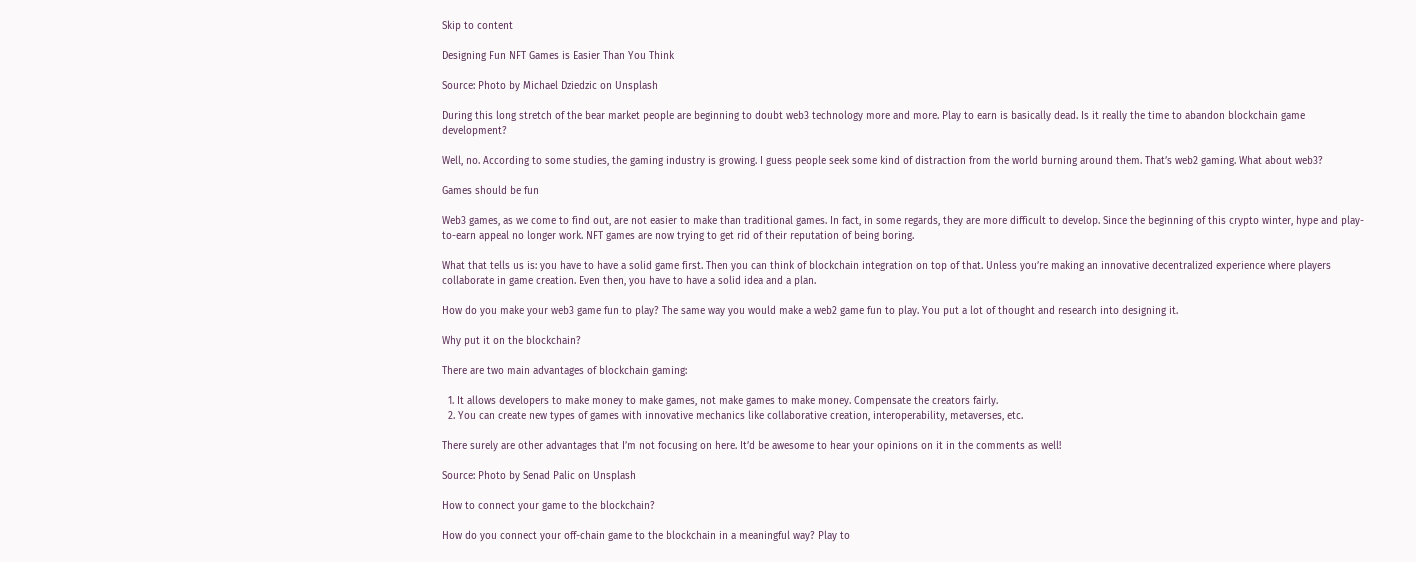Skip to content

Designing Fun NFT Games is Easier Than You Think

Source: Photo by Michael Dziedzic on Unsplash

During this long stretch of the bear market people are beginning to doubt web3 technology more and more. Play to earn is basically dead. Is it really the time to abandon blockchain game development?

Well, no. According to some studies, the gaming industry is growing. I guess people seek some kind of distraction from the world burning around them. That’s web2 gaming. What about web3?

Games should be fun

Web3 games, as we come to find out, are not easier to make than traditional games. In fact, in some regards, they are more difficult to develop. Since the beginning of this crypto winter, hype and play-to-earn appeal no longer work. NFT games are now trying to get rid of their reputation of being boring.

What that tells us is: you have to have a solid game first. Then you can think of blockchain integration on top of that. Unless you’re making an innovative decentralized experience where players collaborate in game creation. Even then, you have to have a solid idea and a plan.

How do you make your web3 game fun to play? The same way you would make a web2 game fun to play. You put a lot of thought and research into designing it.

Why put it on the blockchain?

There are two main advantages of blockchain gaming:

  1. It allows developers to make money to make games, not make games to make money. Compensate the creators fairly.
  2. You can create new types of games with innovative mechanics like collaborative creation, interoperability, metaverses, etc.

There surely are other advantages that I’m not focusing on here. It’d be awesome to hear your opinions on it in the comments as well!

Source: Photo by Senad Palic on Unsplash

How to connect your game to the blockchain?

How do you connect your off-chain game to the blockchain in a meaningful way? Play to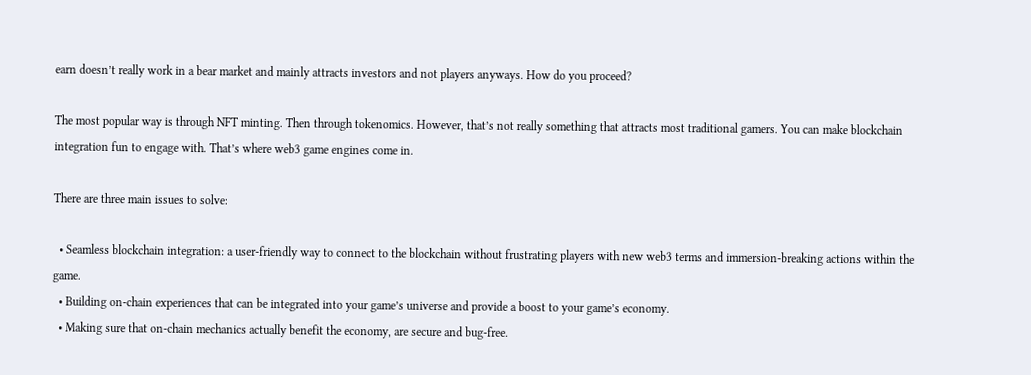earn doesn’t really work in a bear market and mainly attracts investors and not players anyways. How do you proceed?

The most popular way is through NFT minting. Then through tokenomics. However, that’s not really something that attracts most traditional gamers. You can make blockchain integration fun to engage with. That’s where web3 game engines come in.

There are three main issues to solve:

  • Seamless blockchain integration: a user-friendly way to connect to the blockchain without frustrating players with new web3 terms and immersion-breaking actions within the game.
  • Building on-chain experiences that can be integrated into your game’s universe and provide a boost to your game’s economy.
  • Making sure that on-chain mechanics actually benefit the economy, are secure and bug-free.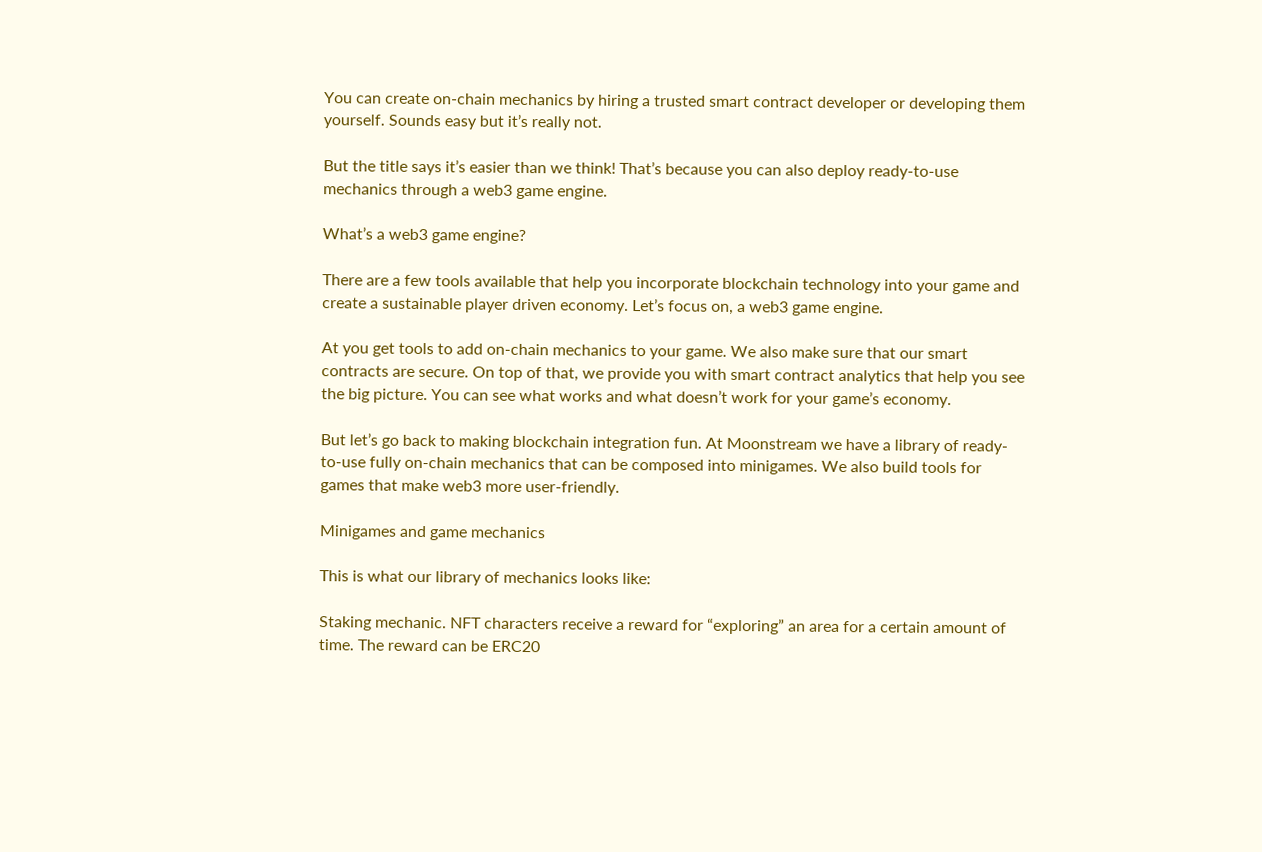You can create on-chain mechanics by hiring a trusted smart contract developer or developing them yourself. Sounds easy but it’s really not.

But the title says it’s easier than we think! That’s because you can also deploy ready-to-use mechanics through a web3 game engine.

What’s a web3 game engine?

There are a few tools available that help you incorporate blockchain technology into your game and create a sustainable player driven economy. Let’s focus on, a web3 game engine.

At you get tools to add on-chain mechanics to your game. We also make sure that our smart contracts are secure. On top of that, we provide you with smart contract analytics that help you see the big picture. You can see what works and what doesn’t work for your game’s economy.

But let’s go back to making blockchain integration fun. At Moonstream we have a library of ready-to-use fully on-chain mechanics that can be composed into minigames. We also build tools for games that make web3 more user-friendly.

Minigames and game mechanics

This is what our library of mechanics looks like:

Staking mechanic. NFT characters receive a reward for “exploring” an area for a certain amount of time. The reward can be ERC20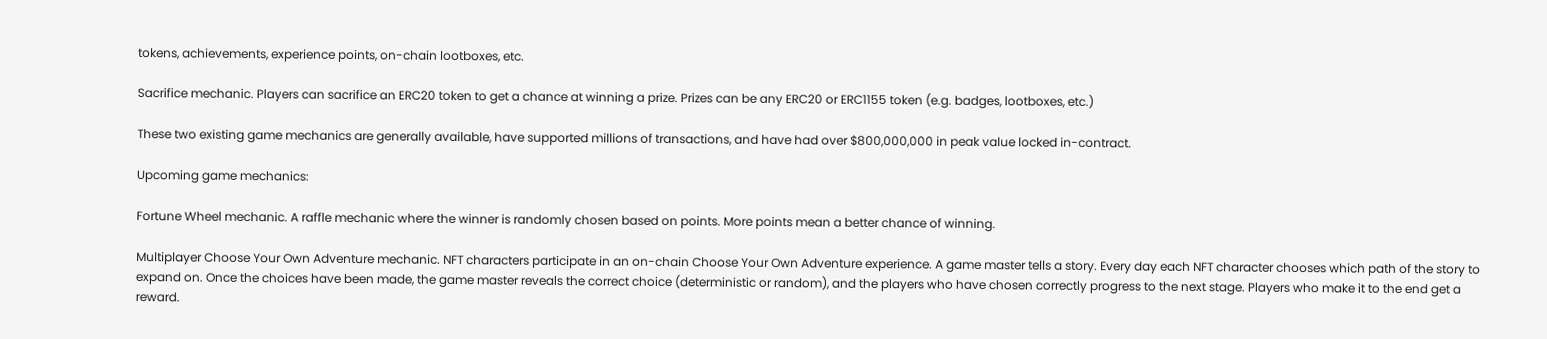tokens, achievements, experience points, on-chain lootboxes, etc.

Sacrifice mechanic. Players can sacrifice an ERC20 token to get a chance at winning a prize. Prizes can be any ERC20 or ERC1155 token (e.g. badges, lootboxes, etc.)

These two existing game mechanics are generally available, have supported millions of transactions, and have had over $800,000,000 in peak value locked in-contract.

Upcoming game mechanics:

Fortune Wheel mechanic. A raffle mechanic where the winner is randomly chosen based on points. More points mean a better chance of winning.

Multiplayer Choose Your Own Adventure mechanic. NFT characters participate in an on-chain Choose Your Own Adventure experience. A game master tells a story. Every day each NFT character chooses which path of the story to expand on. Once the choices have been made, the game master reveals the correct choice (deterministic or random), and the players who have chosen correctly progress to the next stage. Players who make it to the end get a reward.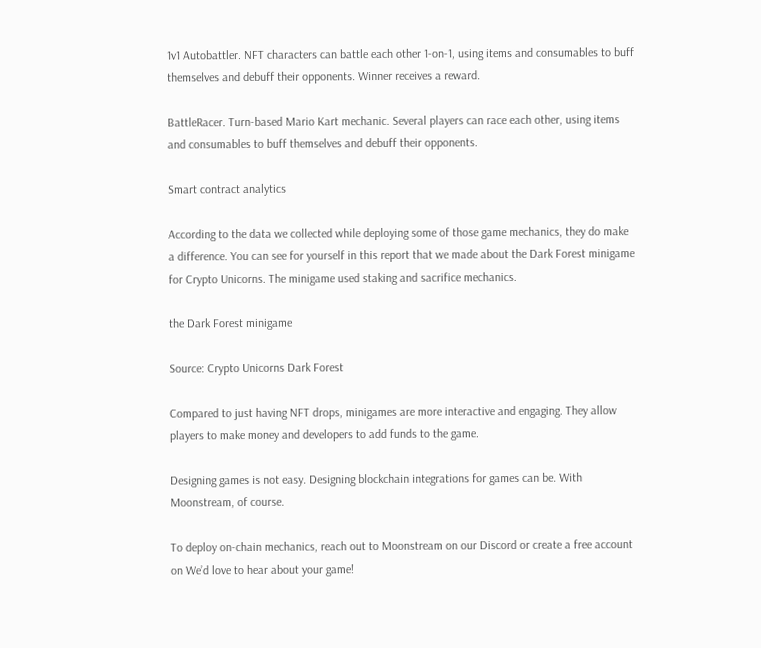1v1 Autobattler. NFT characters can battle each other 1-on-1, using items and consumables to buff themselves and debuff their opponents. Winner receives a reward.

BattleRacer. Turn-based Mario Kart mechanic. Several players can race each other, using items and consumables to buff themselves and debuff their opponents.

Smart contract analytics

According to the data we collected while deploying some of those game mechanics, they do make a difference. You can see for yourself in this report that we made about the Dark Forest minigame for Crypto Unicorns. The minigame used staking and sacrifice mechanics.

the Dark Forest minigame

Source: Crypto Unicorns Dark Forest

Compared to just having NFT drops, minigames are more interactive and engaging. They allow players to make money and developers to add funds to the game.

Designing games is not easy. Designing blockchain integrations for games can be. With Moonstream, of course.

To deploy on-chain mechanics, reach out to Moonstream on our Discord or create a free account on We’d love to hear about your game!